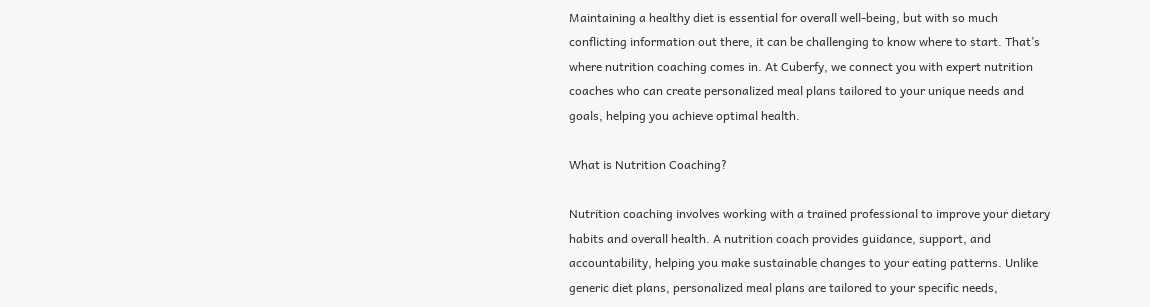Maintaining a healthy diet is essential for overall well-being, but with so much conflicting information out there, it can be challenging to know where to start. That’s where nutrition coaching comes in. At Cuberfy, we connect you with expert nutrition coaches who can create personalized meal plans tailored to your unique needs and goals, helping you achieve optimal health.

What is Nutrition Coaching?

Nutrition coaching involves working with a trained professional to improve your dietary habits and overall health. A nutrition coach provides guidance, support, and accountability, helping you make sustainable changes to your eating patterns. Unlike generic diet plans, personalized meal plans are tailored to your specific needs,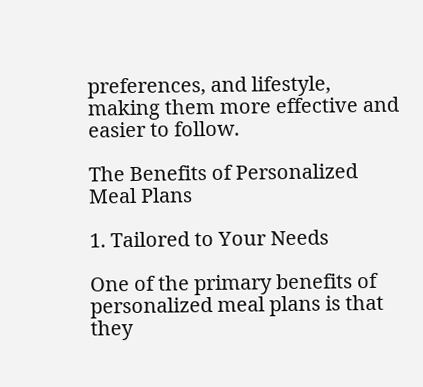preferences, and lifestyle, making them more effective and easier to follow.

The Benefits of Personalized Meal Plans

1. Tailored to Your Needs

One of the primary benefits of personalized meal plans is that they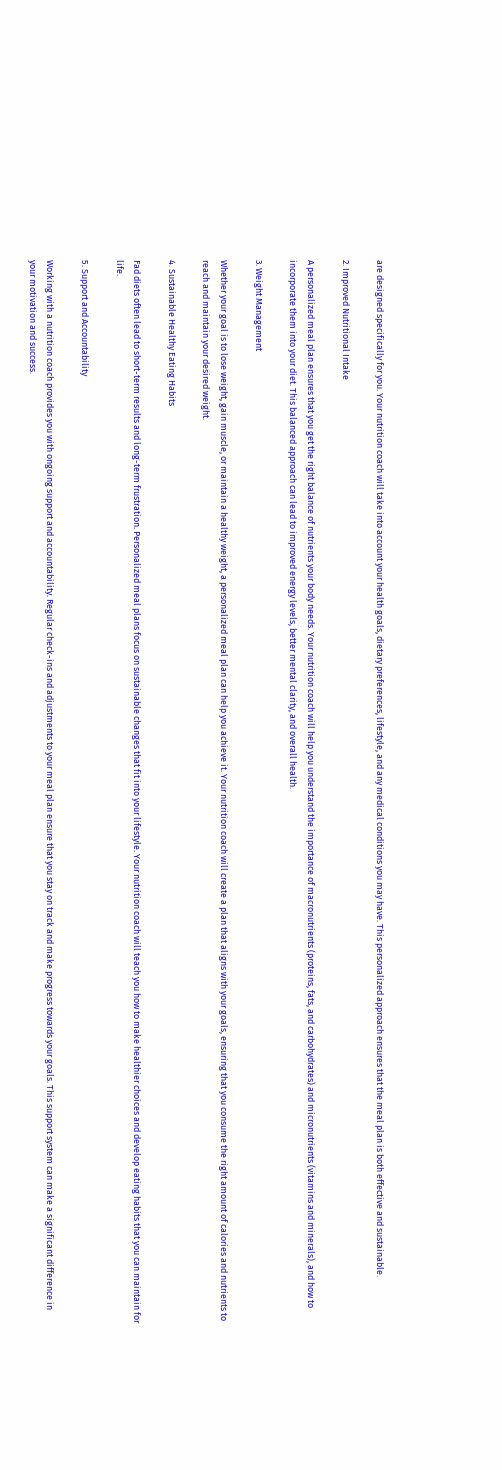are designed specifically for you. Your nutrition coach will take into account your health goals, dietary preferences, lifestyle, and any medical conditions you may have. This personalized approach ensures that the meal plan is both effective and sustainable.

2. Improved Nutritional Intake

A personalized meal plan ensures that you get the right balance of nutrients your body needs. Your nutrition coach will help you understand the importance of macronutrients (proteins, fats, and carbohydrates) and micronutrients (vitamins and minerals), and how to incorporate them into your diet. This balanced approach can lead to improved energy levels, better mental clarity, and overall health.

3. Weight Management

Whether your goal is to lose weight, gain muscle, or maintain a healthy weight, a personalized meal plan can help you achieve it. Your nutrition coach will create a plan that aligns with your goals, ensuring that you consume the right amount of calories and nutrients to reach and maintain your desired weight.

4. Sustainable Healthy Eating Habits

Fad diets often lead to short-term results and long-term frustration. Personalized meal plans focus on sustainable changes that fit into your lifestyle. Your nutrition coach will teach you how to make healthier choices and develop eating habits that you can maintain for life.

5. Support and Accountability

Working with a nutrition coach provides you with ongoing support and accountability. Regular check-ins and adjustments to your meal plan ensure that you stay on track and make progress towards your goals. This support system can make a significant difference in your motivation and success.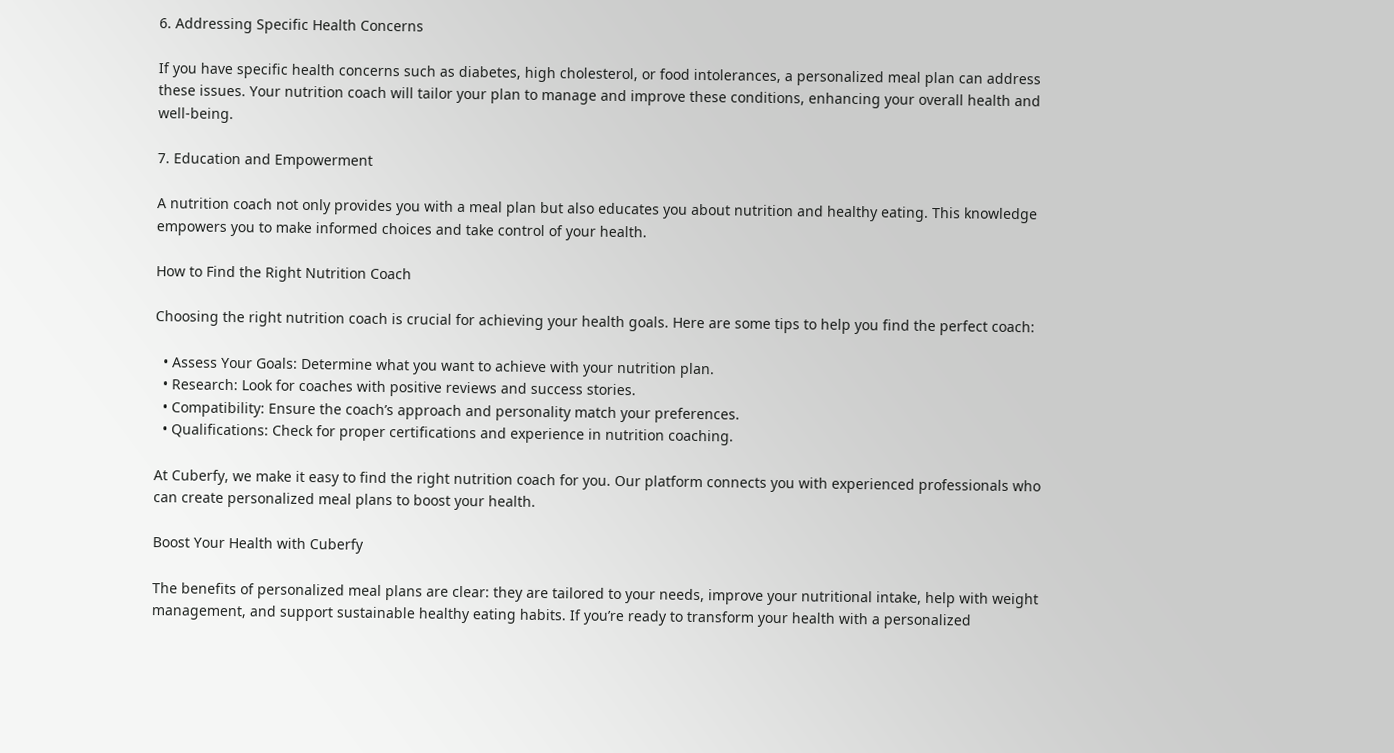6. Addressing Specific Health Concerns

If you have specific health concerns such as diabetes, high cholesterol, or food intolerances, a personalized meal plan can address these issues. Your nutrition coach will tailor your plan to manage and improve these conditions, enhancing your overall health and well-being.

7. Education and Empowerment

A nutrition coach not only provides you with a meal plan but also educates you about nutrition and healthy eating. This knowledge empowers you to make informed choices and take control of your health.

How to Find the Right Nutrition Coach

Choosing the right nutrition coach is crucial for achieving your health goals. Here are some tips to help you find the perfect coach:

  • Assess Your Goals: Determine what you want to achieve with your nutrition plan.
  • Research: Look for coaches with positive reviews and success stories.
  • Compatibility: Ensure the coach’s approach and personality match your preferences.
  • Qualifications: Check for proper certifications and experience in nutrition coaching.

At Cuberfy, we make it easy to find the right nutrition coach for you. Our platform connects you with experienced professionals who can create personalized meal plans to boost your health.

Boost Your Health with Cuberfy

The benefits of personalized meal plans are clear: they are tailored to your needs, improve your nutritional intake, help with weight management, and support sustainable healthy eating habits. If you’re ready to transform your health with a personalized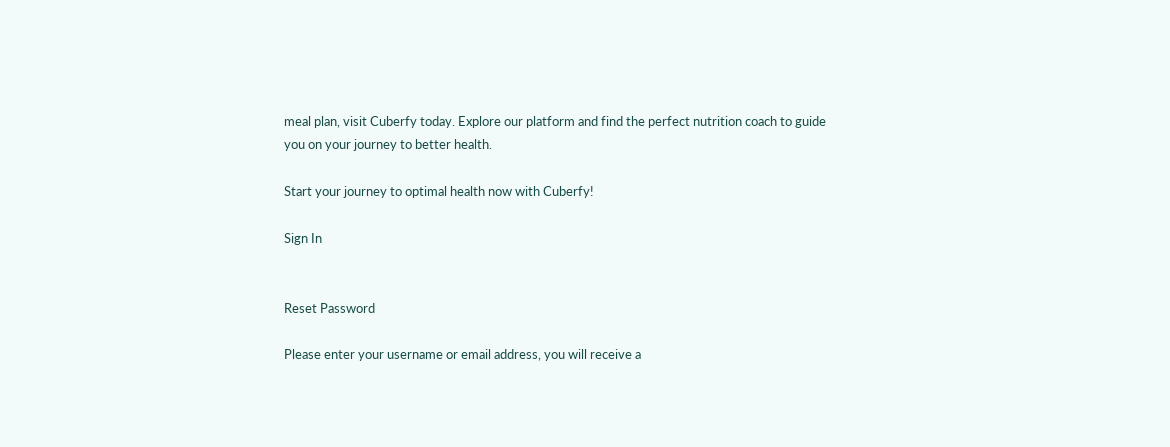meal plan, visit Cuberfy today. Explore our platform and find the perfect nutrition coach to guide you on your journey to better health.

Start your journey to optimal health now with Cuberfy!

Sign In


Reset Password

Please enter your username or email address, you will receive a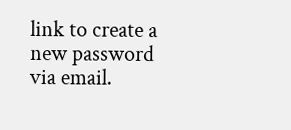link to create a new password via email.